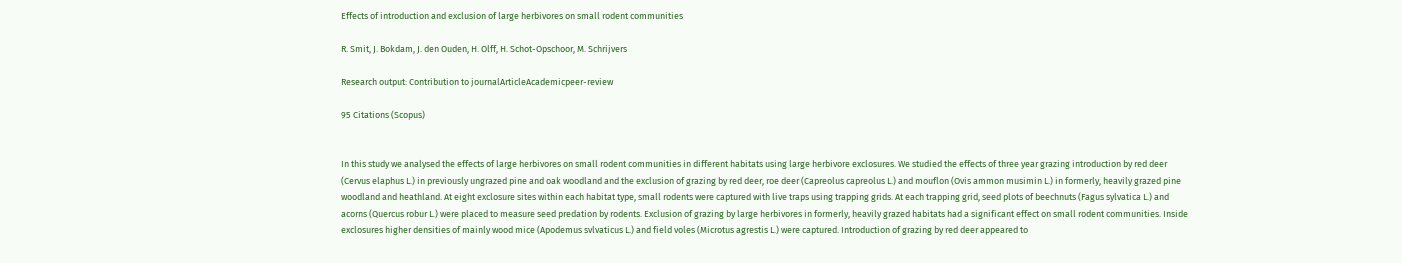Effects of introduction and exclusion of large herbivores on small rodent communities

R. Smit, J. Bokdam, J. den Ouden, H. Olff, H. Schot-Opschoor, M. Schrijvers

Research output: Contribution to journalArticleAcademicpeer-review

95 Citations (Scopus)


In this study we analysed the effects of large herbivores on small rodent communities in different habitats using large herbivore exclosures. We studied the effects of three year grazing introduction by red deer (Cervus elaphus L.) in previously ungrazed pine and oak woodland and the exclusion of grazing by red deer, roe deer (Capreolus capreolus L.) and mouflon (Ovis ammon musimin L.) in formerly, heavily grazed pine woodland and heathland. At eight exclosure sites within each habitat type, small rodents were captured with live traps using trapping grids. At each trapping grid, seed plots of beechnuts (Fagus sylvatica L.) and acorns (Quercus robur L.) were placed to measure seed predation by rodents. Exclusion of grazing by large herbivores in formerly, heavily grazed habitats had a significant effect on small rodent communities. Inside exclosures higher densities of mainly wood mice (Apodemus svlvaticus L.) and field voles (Microtus agrestis L.) were captured. Introduction of grazing by red deer appeared to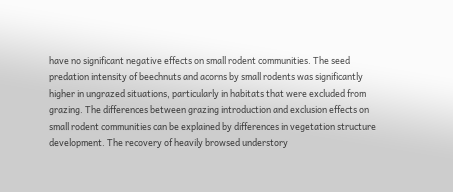have no significant negative effects on small rodent communities. The seed predation intensity of beechnuts and acorns by small rodents was significantly higher in ungrazed situations, particularly in habitats that were excluded from grazing. The differences between grazing introduction and exclusion effects on small rodent communities can be explained by differences in vegetation structure development. The recovery of heavily browsed understory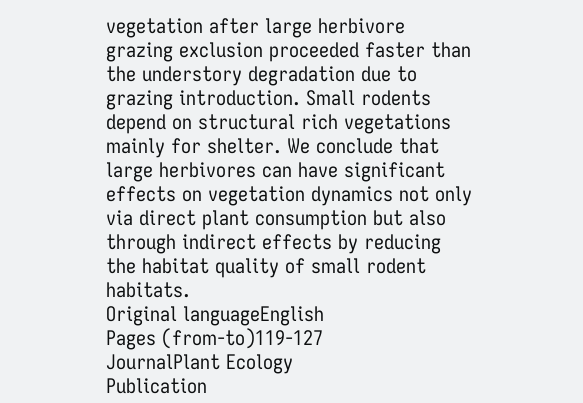vegetation after large herbivore grazing exclusion proceeded faster than the understory degradation due to grazing introduction. Small rodents depend on structural rich vegetations mainly for shelter. We conclude that large herbivores can have significant effects on vegetation dynamics not only via direct plant consumption but also through indirect effects by reducing the habitat quality of small rodent habitats.
Original languageEnglish
Pages (from-to)119-127
JournalPlant Ecology
Publication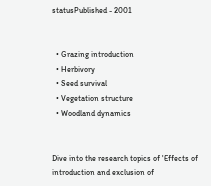statusPublished - 2001


  • Grazing introduction
  • Herbivory
  • Seed survival
  • Vegetation structure
  • Woodland dynamics


Dive into the research topics of 'Effects of introduction and exclusion of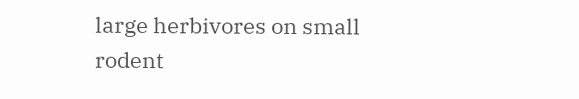large herbivores on small rodent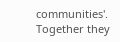communities'. Together they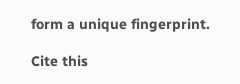form a unique fingerprint.

Cite this